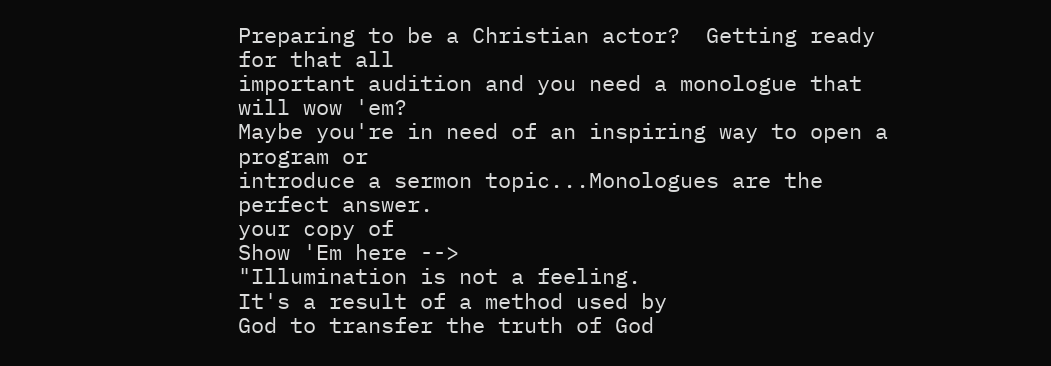Preparing to be a Christian actor?  Getting ready for that all
important audition and you need a monologue that will wow 'em?
Maybe you're in need of an inspiring way to open a program or
introduce a sermon topic...Monologues are the perfect answer.
your copy of
Show 'Em here -->
"Illumination is not a feeling.
It's a result of a method used by
God to transfer the truth of God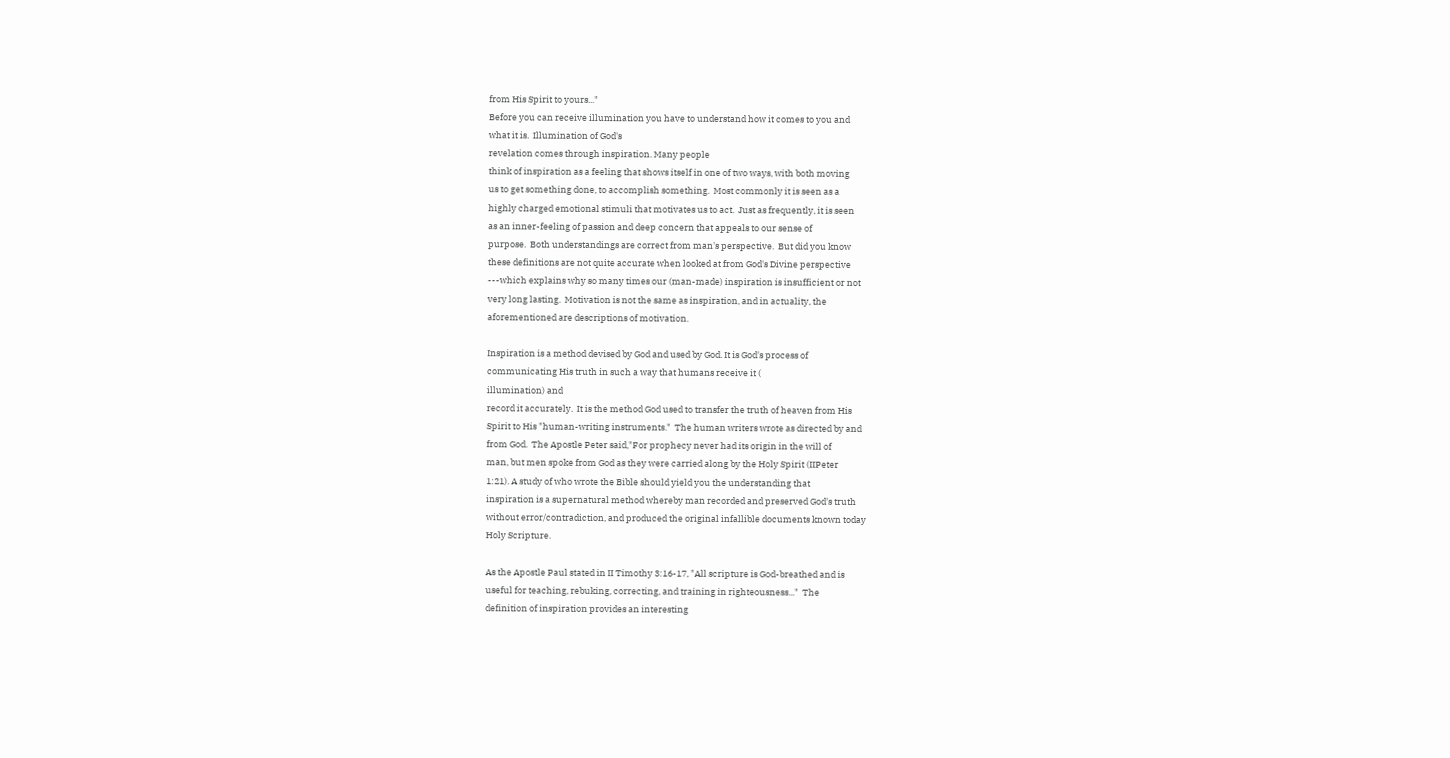from His Spirit to yours..."
Before you can receive illumination you have to understand how it comes to you and
what it is.  Illumination of God's
revelation comes through inspiration. Many people
think of inspiration as a feeling that shows itself in one of two ways, with both moving
us to get something done, to accomplish something.  Most commonly it is seen as a
highly charged emotional stimuli that motivates us to act.  Just as frequently, it is seen
as an inner-feeling of passion and deep concern that appeals to our sense of
purpose.  Both understandings are correct from man's perspective.  But did you know
these definitions are not quite accurate when looked at from God's Divine perspective
---which explains why so many times our (man-made) inspiration is insufficient or not
very long lasting.  Motivation is not the same as inspiration, and in actuality, the
aforementioned are descriptions of motivation.

Inspiration is a method devised by God and used by God. It is God's process of
communicating His truth in such a way that humans receive it (
illumination) and
record it accurately.  It is the method God used to transfer the truth of heaven from His
Spirit to His "human-writing instruments."  The human writers wrote as directed by and
from God.  The Apostle Peter said,"For prophecy never had its origin in the will of
man, but men spoke from God as they were carried along by the Holy Spirit (IIPeter
1:21). A study of who wrote the Bible should yield you the understanding that
inspiration is a supernatural method whereby man recorded and preserved God's truth
without error/contradiction, and produced the original infallible documents known today
Holy Scripture.

As the Apostle Paul stated in II Timothy 3:16-17, "All scripture is God-breathed and is
useful for teaching, rebuking, correcting, and training in righteousness..."  The
definition of inspiration provides an interesting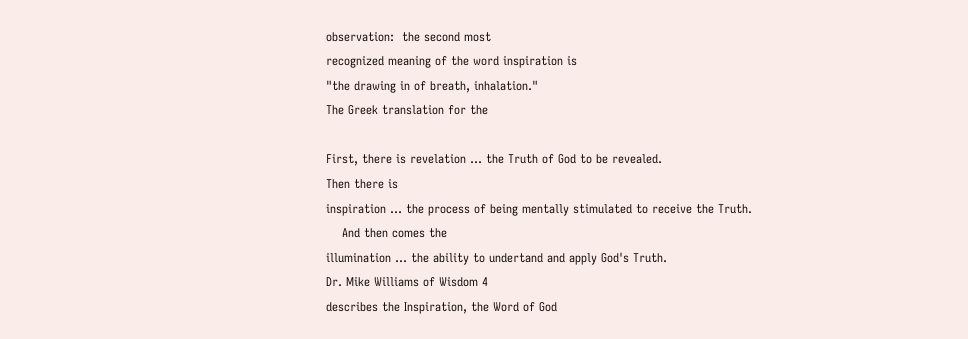observation:  the second most
recognized meaning of the word inspiration is
"the drawing in of breath, inhalation."
The Greek translation for the

First, there is revelation ... the Truth of God to be revealed.
Then there is
inspiration ... the process of being mentally stimulated to receive the Truth.
    And then comes the
illumination ... the ability to undertand and apply God's Truth.
Dr. Mike Williams of Wisdom 4
describes the Inspiration, the Word of God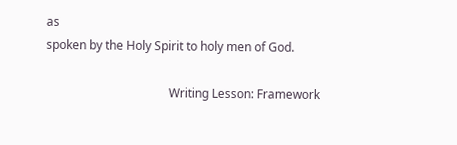as
spoken by the Holy Spirit to holy men of God.

                                         Writing Lesson: Framework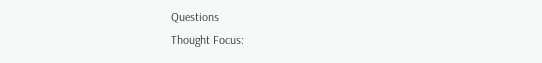Questions
Thought Focus: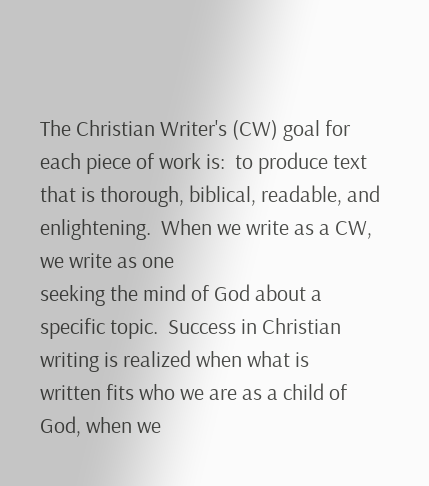The Christian Writer's (CW) goal for each piece of work is:  to produce text
that is thorough, biblical, readable, and enlightening.  When we write as a CW, we write as one
seeking the mind of God about a specific topic.  Success in Christian writing is realized when what is
written fits who we are as a child of God, when we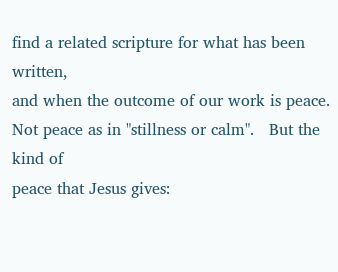find a related scripture for what has been written,
and when the outcome of our work is peace.  Not peace as in "stillness or calm".   But the kind of
peace that Jesus gives: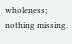wholeness; nothing missing.